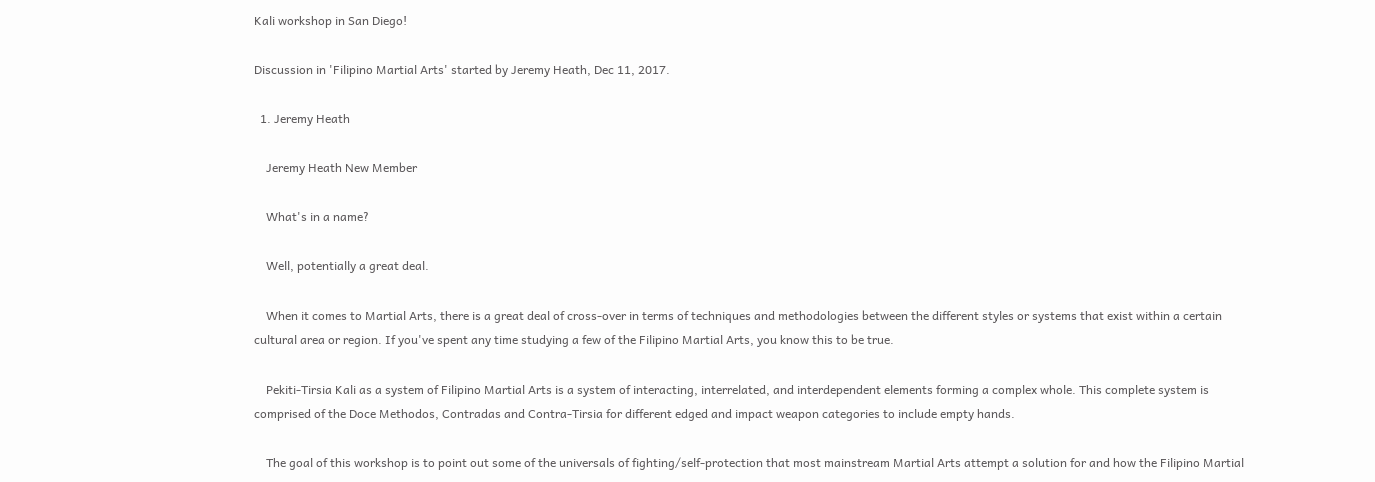Kali workshop in San Diego!

Discussion in 'Filipino Martial Arts' started by Jeremy Heath, Dec 11, 2017.

  1. Jeremy Heath

    Jeremy Heath New Member

    What's in a name?

    Well, potentially a great deal.

    When it comes to Martial Arts, there is a great deal of cross-over in terms of techniques and methodologies between the different styles or systems that exist within a certain cultural area or region. If you've spent any time studying a few of the Filipino Martial Arts, you know this to be true.

    Pekiti-Tirsia Kali as a system of Filipino Martial Arts is a system of interacting, interrelated, and interdependent elements forming a complex whole. This complete system is comprised of the Doce Methodos, Contradas and Contra-Tirsia for different edged and impact weapon categories to include empty hands.

    The goal of this workshop is to point out some of the universals of fighting/self-protection that most mainstream Martial Arts attempt a solution for and how the Filipino Martial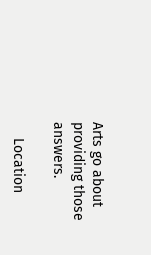Arts go about providing those answers.

    Location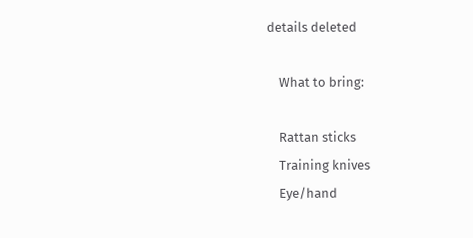details deleted

    What to bring:

    Rattan sticks
    Training knives
    Eye/hand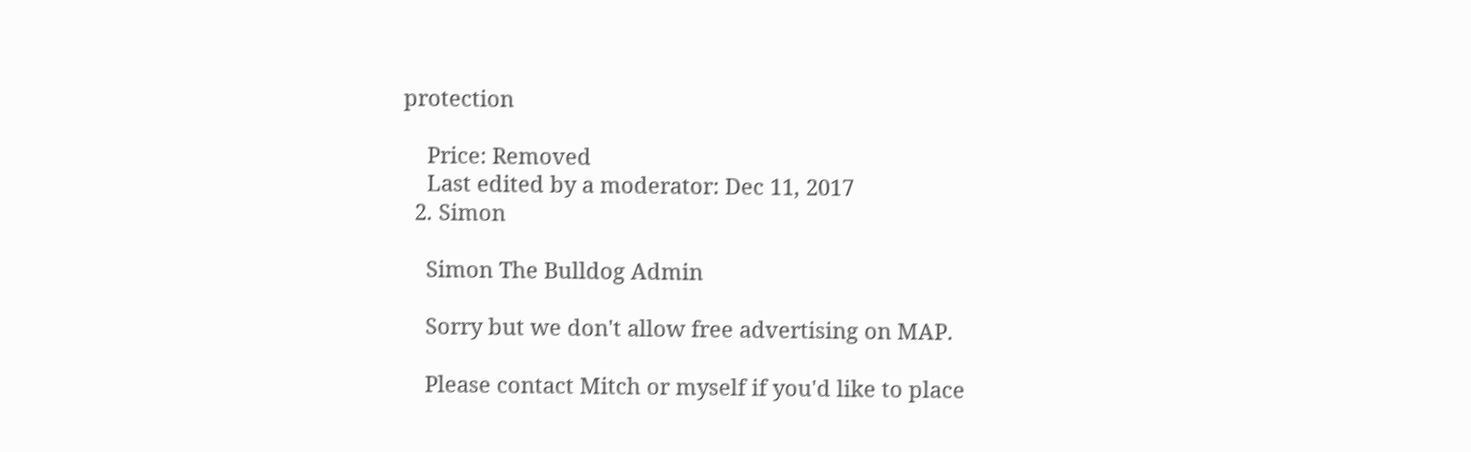protection

    Price: Removed
    Last edited by a moderator: Dec 11, 2017
  2. Simon

    Simon The Bulldog Admin

    Sorry but we don't allow free advertising on MAP.

    Please contact Mitch or myself if you'd like to place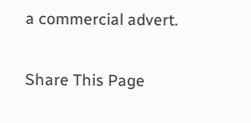a commercial advert.

Share This Page